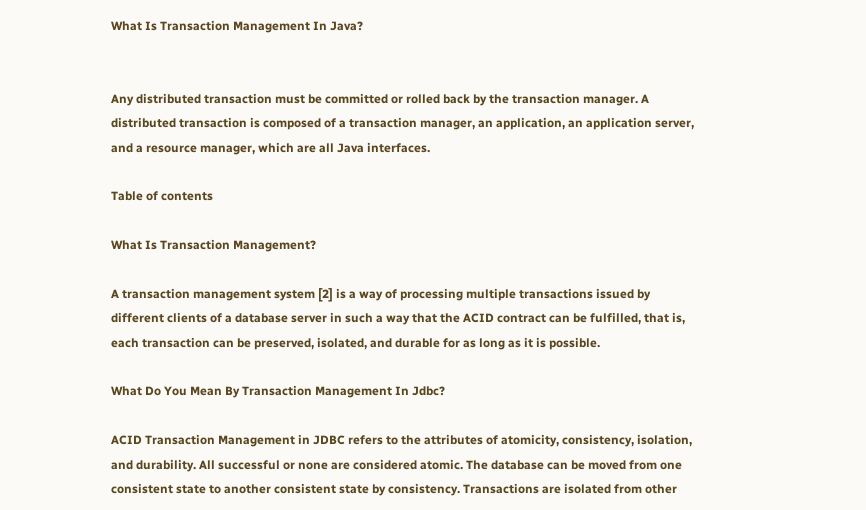What Is Transaction Management In Java?


Any distributed transaction must be committed or rolled back by the transaction manager. A distributed transaction is composed of a transaction manager, an application, an application server, and a resource manager, which are all Java interfaces.

Table of contents

What Is Transaction Management?

A transaction management system [2] is a way of processing multiple transactions issued by different clients of a database server in such a way that the ACID contract can be fulfilled, that is, each transaction can be preserved, isolated, and durable for as long as it is possible.

What Do You Mean By Transaction Management In Jdbc?

ACID Transaction Management in JDBC refers to the attributes of atomicity, consistency, isolation, and durability. All successful or none are considered atomic. The database can be moved from one consistent state to another consistent state by consistency. Transactions are isolated from other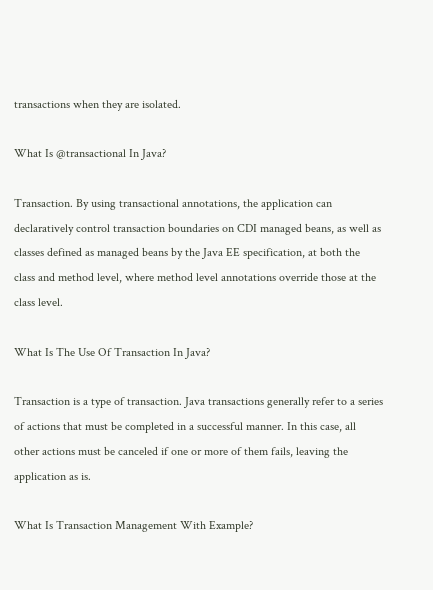transactions when they are isolated.

What Is @transactional In Java?

Transaction. By using transactional annotations, the application can declaratively control transaction boundaries on CDI managed beans, as well as classes defined as managed beans by the Java EE specification, at both the class and method level, where method level annotations override those at the class level.

What Is The Use Of Transaction In Java?

Transaction is a type of transaction. Java transactions generally refer to a series of actions that must be completed in a successful manner. In this case, all other actions must be canceled if one or more of them fails, leaving the application as is.

What Is Transaction Management With Example?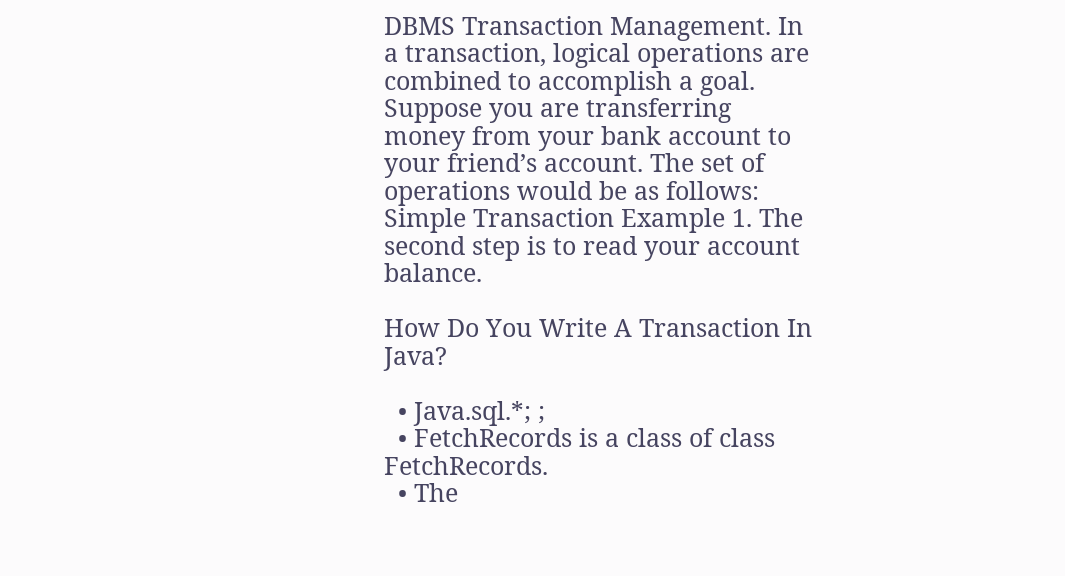DBMS Transaction Management. In a transaction, logical operations are combined to accomplish a goal. Suppose you are transferring money from your bank account to your friend’s account. The set of operations would be as follows: Simple Transaction Example 1. The second step is to read your account balance.

How Do You Write A Transaction In Java?

  • Java.sql.*; ;
  • FetchRecords is a class of class FetchRecords.
  • The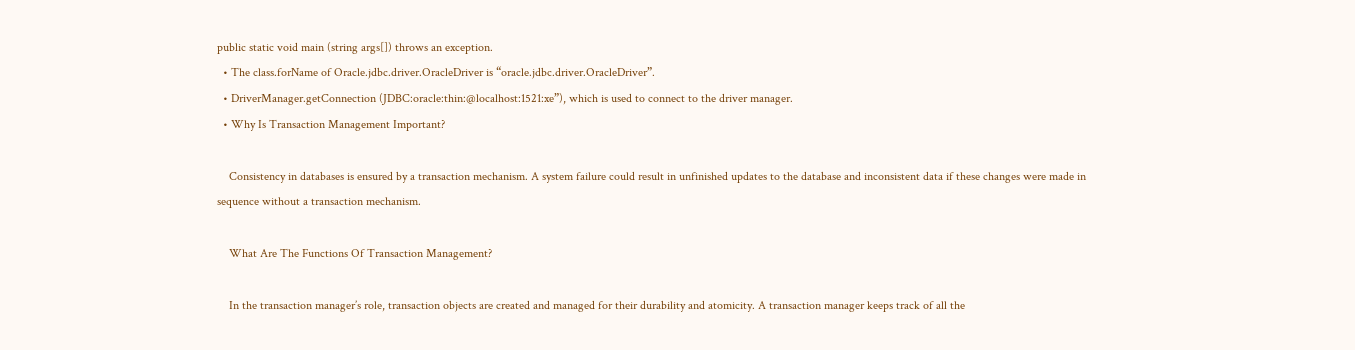public static void main (string args[]) throws an exception.
  • The class.forName of Oracle.jdbc.driver.OracleDriver is “oracle.jdbc.driver.OracleDriver”.
  • DriverManager.getConnection (JDBC:oracle:thin:@localhost:1521:xe”), which is used to connect to the driver manager.
  • Why Is Transaction Management Important?

    Consistency in databases is ensured by a transaction mechanism. A system failure could result in unfinished updates to the database and inconsistent data if these changes were made in sequence without a transaction mechanism.

    What Are The Functions Of Transaction Management?

    In the transaction manager’s role, transaction objects are created and managed for their durability and atomicity. A transaction manager keeps track of all the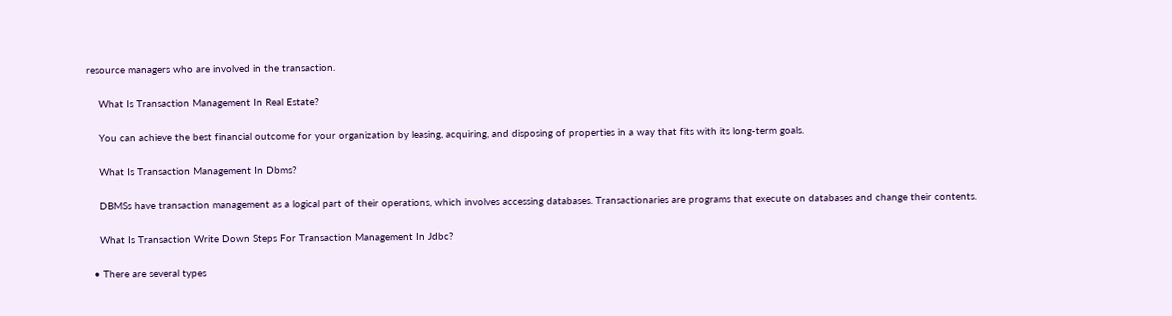resource managers who are involved in the transaction.

    What Is Transaction Management In Real Estate?

    You can achieve the best financial outcome for your organization by leasing, acquiring, and disposing of properties in a way that fits with its long-term goals.

    What Is Transaction Management In Dbms?

    DBMSs have transaction management as a logical part of their operations, which involves accessing databases. Transactionaries are programs that execute on databases and change their contents.

    What Is Transaction Write Down Steps For Transaction Management In Jdbc?

  • There are several types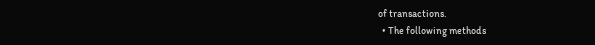of transactions.
  • The following methods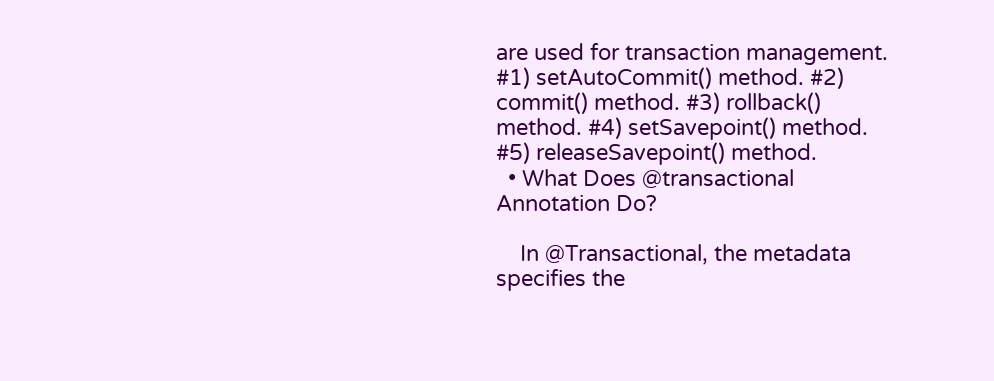are used for transaction management. #1) setAutoCommit() method. #2) commit() method. #3) rollback() method. #4) setSavepoint() method. #5) releaseSavepoint() method.
  • What Does @transactional Annotation Do?

    In @Transactional, the metadata specifies the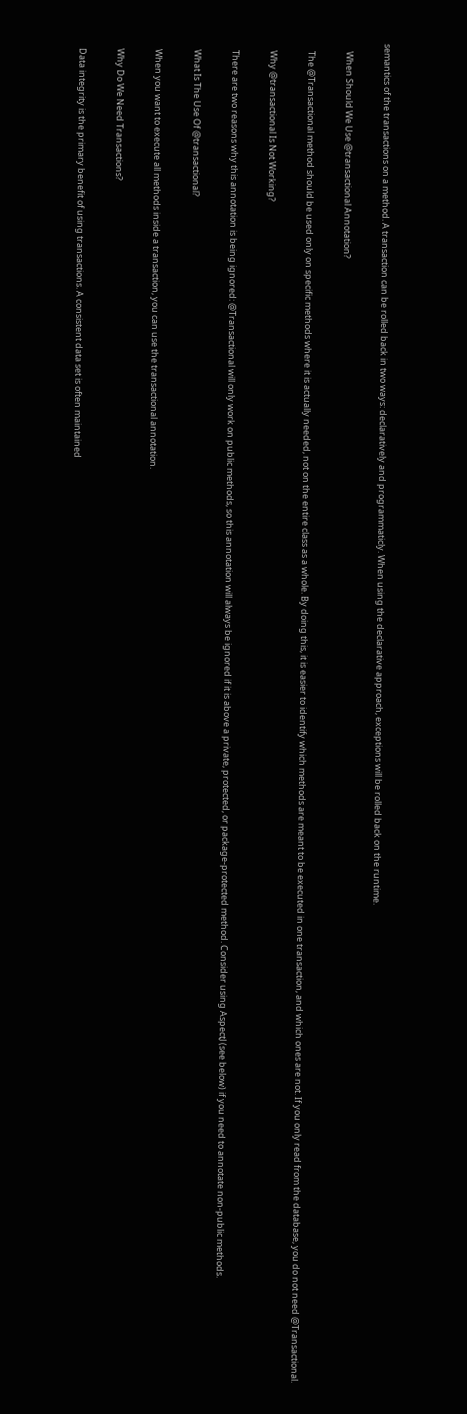semantics of the transactions on a method. A transaction can be rolled back in two ways: declaratively and programmaticly. When using the declarative approach, exceptions will be rolled back on the runtime.

    When Should We Use @transactional Annotation?

    The @Transactional method should be used only on specific methods where it is actually needed, not on the entire class as a whole. By doing this, it is easier to identify which methods are meant to be executed in one transaction, and which ones are not. If you only read from the database, you do not need @Transactional.

    Why @transactional Is Not Working?

    There are two reasons why this annotation is being ignored: @Transactional will only work on public methods, so this annotation will always be ignored if it is above a private, protected, or package-protected method. Consider using AspectJ (see below) if you need to annotate non-public methods.

    What Is The Use Of @transactional?

    When you want to execute all methods inside a transaction, you can use the transactional annotation.

    Why Do We Need Transactions?

    Data integrity is the primary benefit of using transactions. A consistent data set is often maintained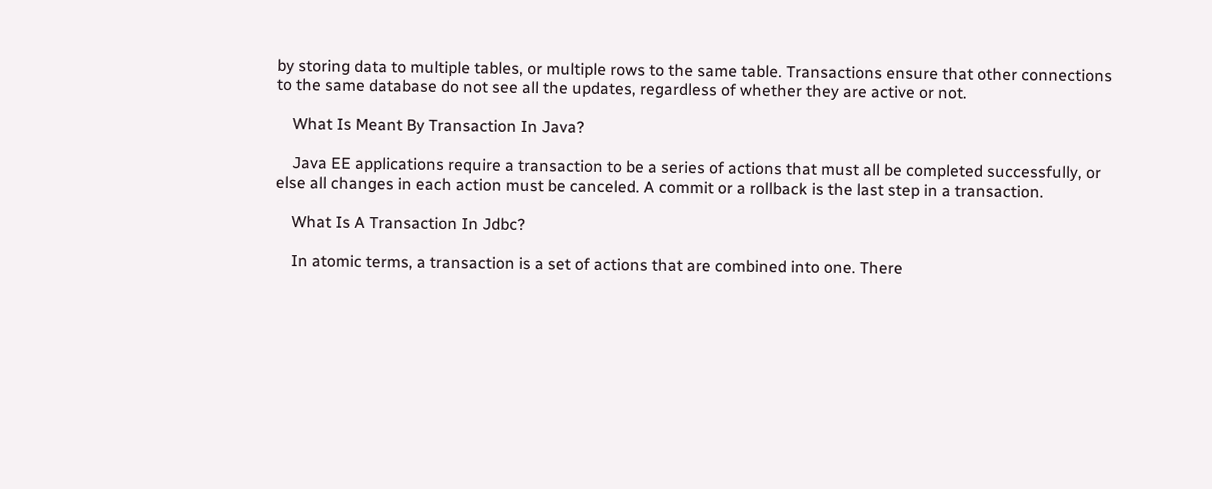by storing data to multiple tables, or multiple rows to the same table. Transactions ensure that other connections to the same database do not see all the updates, regardless of whether they are active or not.

    What Is Meant By Transaction In Java?

    Java EE applications require a transaction to be a series of actions that must all be completed successfully, or else all changes in each action must be canceled. A commit or a rollback is the last step in a transaction.

    What Is A Transaction In Jdbc?

    In atomic terms, a transaction is a set of actions that are combined into one. There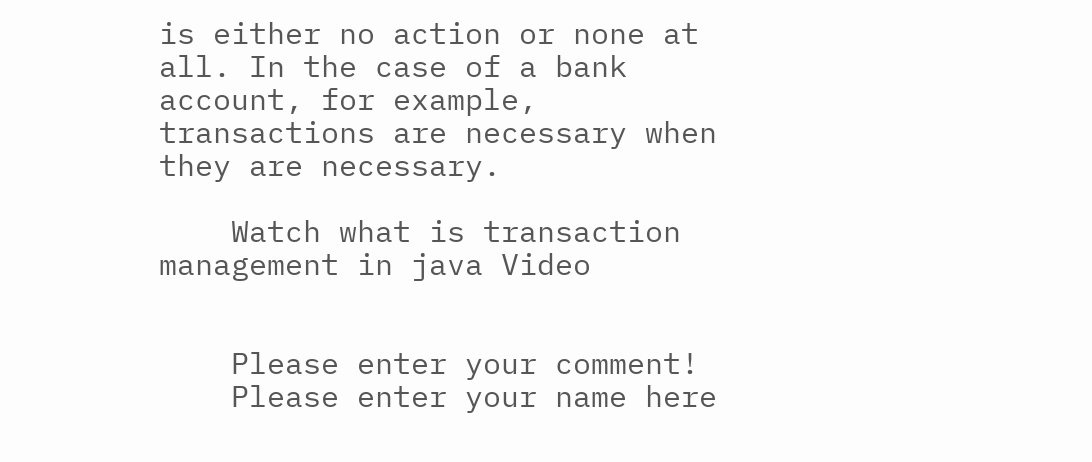is either no action or none at all. In the case of a bank account, for example, transactions are necessary when they are necessary.

    Watch what is transaction management in java Video


    Please enter your comment!
    Please enter your name here